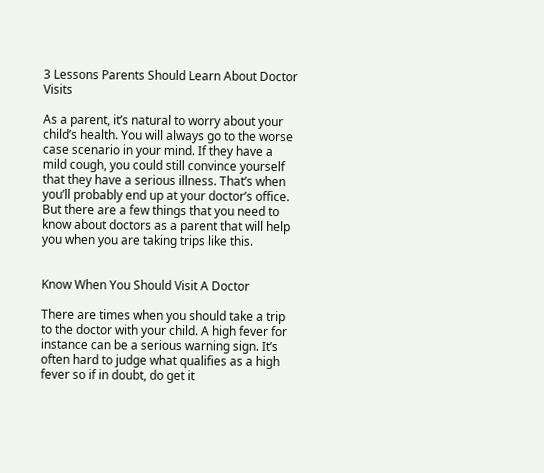3 Lessons Parents Should Learn About Doctor Visits

As a parent, it’s natural to worry about your child’s health. You will always go to the worse case scenario in your mind. If they have a mild cough, you could still convince yourself that they have a serious illness. That’s when you’ll probably end up at your doctor’s office. But there are a few things that you need to know about doctors as a parent that will help you when you are taking trips like this.


Know When You Should Visit A Doctor

There are times when you should take a trip to the doctor with your child. A high fever for instance can be a serious warning sign. It’s often hard to judge what qualifies as a high fever so if in doubt, do get it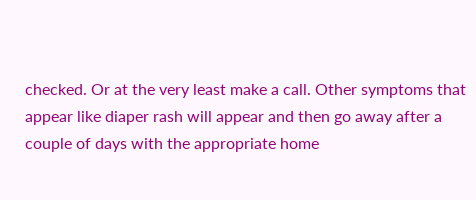checked. Or at the very least make a call. Other symptoms that appear like diaper rash will appear and then go away after a couple of days with the appropriate home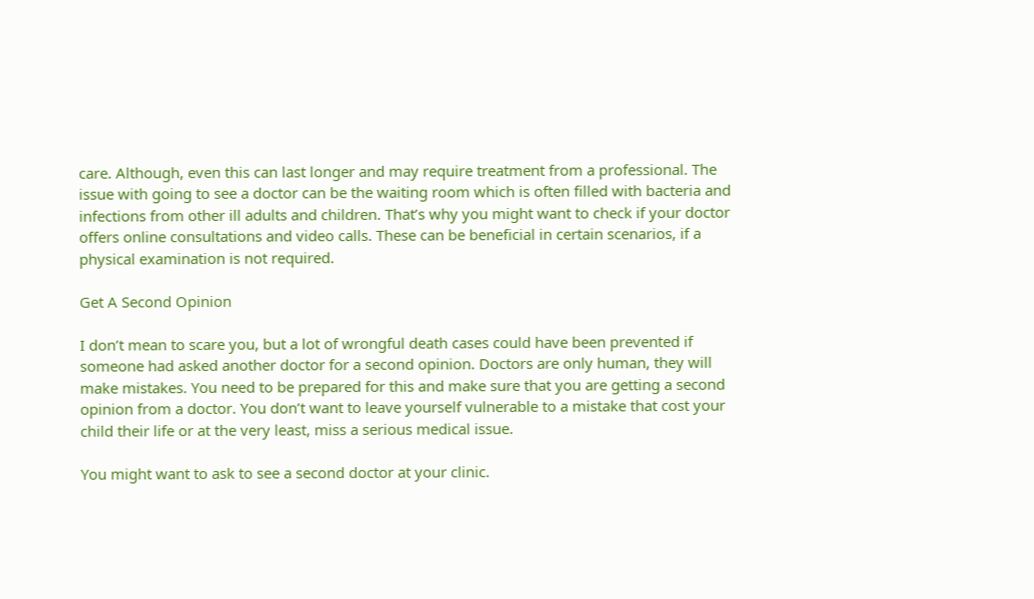care. Although, even this can last longer and may require treatment from a professional. The issue with going to see a doctor can be the waiting room which is often filled with bacteria and infections from other ill adults and children. That’s why you might want to check if your doctor offers online consultations and video calls. These can be beneficial in certain scenarios, if a physical examination is not required.

Get A Second Opinion

I don’t mean to scare you, but a lot of wrongful death cases could have been prevented if someone had asked another doctor for a second opinion. Doctors are only human, they will make mistakes. You need to be prepared for this and make sure that you are getting a second opinion from a doctor. You don’t want to leave yourself vulnerable to a mistake that cost your child their life or at the very least, miss a serious medical issue.

You might want to ask to see a second doctor at your clinic.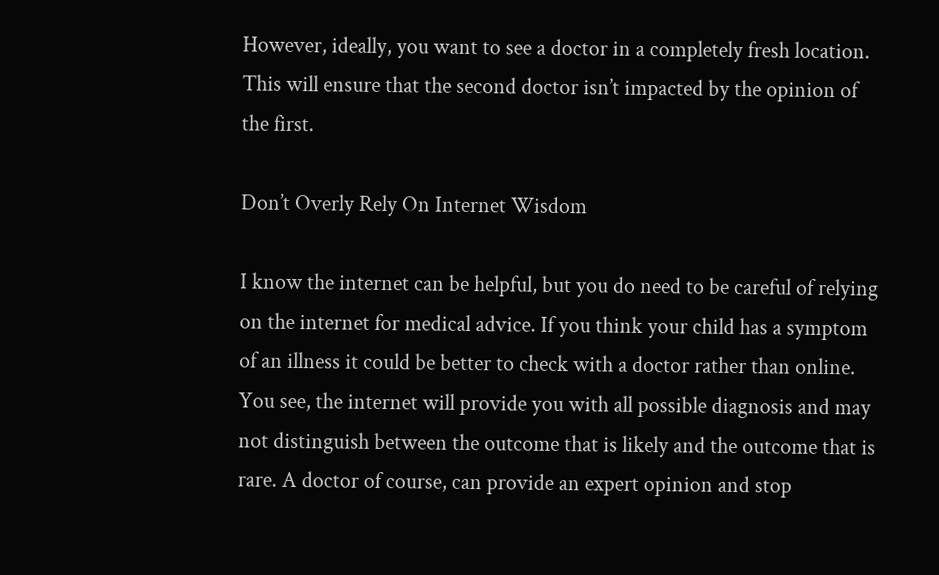However, ideally, you want to see a doctor in a completely fresh location. This will ensure that the second doctor isn’t impacted by the opinion of the first.

Don’t Overly Rely On Internet Wisdom

I know the internet can be helpful, but you do need to be careful of relying on the internet for medical advice. If you think your child has a symptom of an illness it could be better to check with a doctor rather than online. You see, the internet will provide you with all possible diagnosis and may not distinguish between the outcome that is likely and the outcome that is rare. A doctor of course, can provide an expert opinion and stop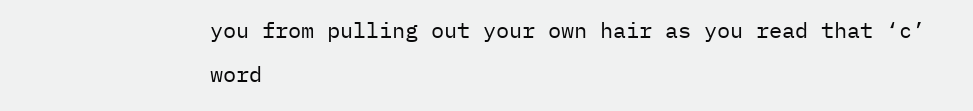you from pulling out your own hair as you read that ‘c’ word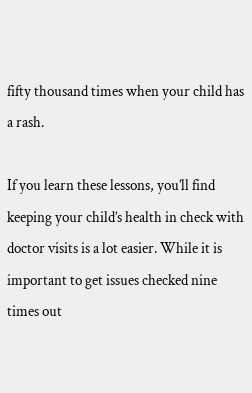fifty thousand times when your child has a rash.

If you learn these lessons, you’ll find keeping your child’s health in check with doctor visits is a lot easier. While it is important to get issues checked nine times out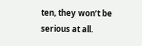ten, they won’t be serious at all.